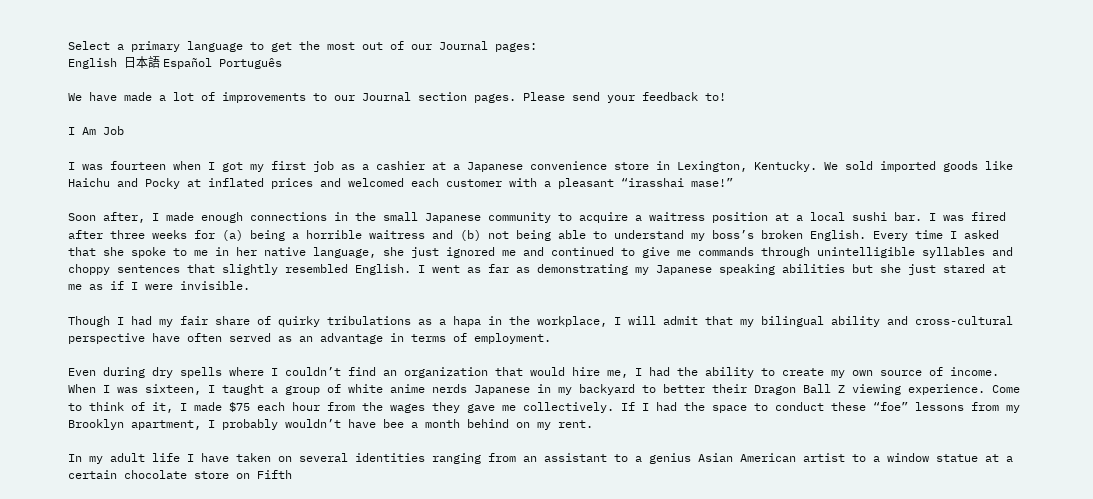Select a primary language to get the most out of our Journal pages:
English 日本語 Español Português

We have made a lot of improvements to our Journal section pages. Please send your feedback to!

I Am Job

I was fourteen when I got my first job as a cashier at a Japanese convenience store in Lexington, Kentucky. We sold imported goods like Haichu and Pocky at inflated prices and welcomed each customer with a pleasant “irasshai mase!”

Soon after, I made enough connections in the small Japanese community to acquire a waitress position at a local sushi bar. I was fired after three weeks for (a) being a horrible waitress and (b) not being able to understand my boss’s broken English. Every time I asked that she spoke to me in her native language, she just ignored me and continued to give me commands through unintelligible syllables and choppy sentences that slightly resembled English. I went as far as demonstrating my Japanese speaking abilities but she just stared at me as if I were invisible.

Though I had my fair share of quirky tribulations as a hapa in the workplace, I will admit that my bilingual ability and cross-cultural perspective have often served as an advantage in terms of employment.

Even during dry spells where I couldn’t find an organization that would hire me, I had the ability to create my own source of income. When I was sixteen, I taught a group of white anime nerds Japanese in my backyard to better their Dragon Ball Z viewing experience. Come to think of it, I made $75 each hour from the wages they gave me collectively. If I had the space to conduct these “foe” lessons from my Brooklyn apartment, I probably wouldn’t have bee a month behind on my rent.

In my adult life I have taken on several identities ranging from an assistant to a genius Asian American artist to a window statue at a certain chocolate store on Fifth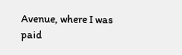Avenue, where I was paid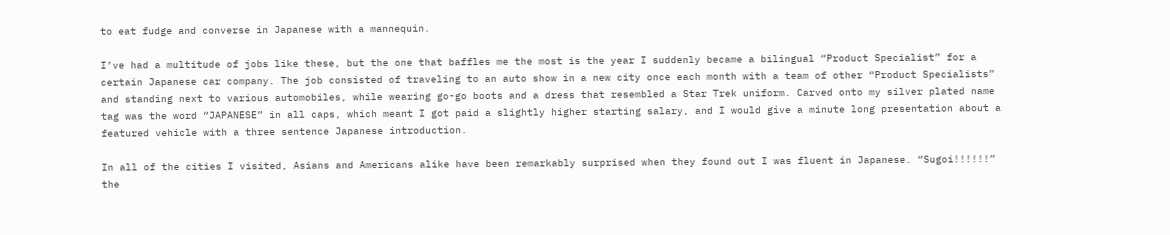to eat fudge and converse in Japanese with a mannequin.

I’ve had a multitude of jobs like these, but the one that baffles me the most is the year I suddenly became a bilingual “Product Specialist” for a certain Japanese car company. The job consisted of traveling to an auto show in a new city once each month with a team of other “Product Specialists” and standing next to various automobiles, while wearing go-go boots and a dress that resembled a Star Trek uniform. Carved onto my silver plated name tag was the word “JAPANESE” in all caps, which meant I got paid a slightly higher starting salary, and I would give a minute long presentation about a featured vehicle with a three sentence Japanese introduction.

In all of the cities I visited, Asians and Americans alike have been remarkably surprised when they found out I was fluent in Japanese. “Sugoi!!!!!!” the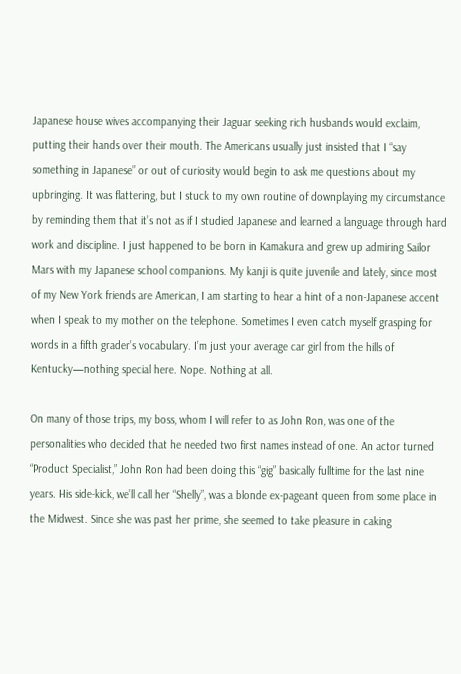Japanese house wives accompanying their Jaguar seeking rich husbands would exclaim, putting their hands over their mouth. The Americans usually just insisted that I “say something in Japanese” or out of curiosity would begin to ask me questions about my upbringing. It was flattering, but I stuck to my own routine of downplaying my circumstance by reminding them that it’s not as if I studied Japanese and learned a language through hard work and discipline. I just happened to be born in Kamakura and grew up admiring Sailor Mars with my Japanese school companions. My kanji is quite juvenile and lately, since most of my New York friends are American, I am starting to hear a hint of a non-Japanese accent when I speak to my mother on the telephone. Sometimes I even catch myself grasping for words in a fifth grader’s vocabulary. I’m just your average car girl from the hills of Kentucky—nothing special here. Nope. Nothing at all.

On many of those trips, my boss, whom I will refer to as John Ron, was one of the personalities who decided that he needed two first names instead of one. An actor turned “Product Specialist,” John Ron had been doing this “gig” basically fulltime for the last nine years. His side-kick, we’ll call her “Shelly”, was a blonde ex-pageant queen from some place in the Midwest. Since she was past her prime, she seemed to take pleasure in caking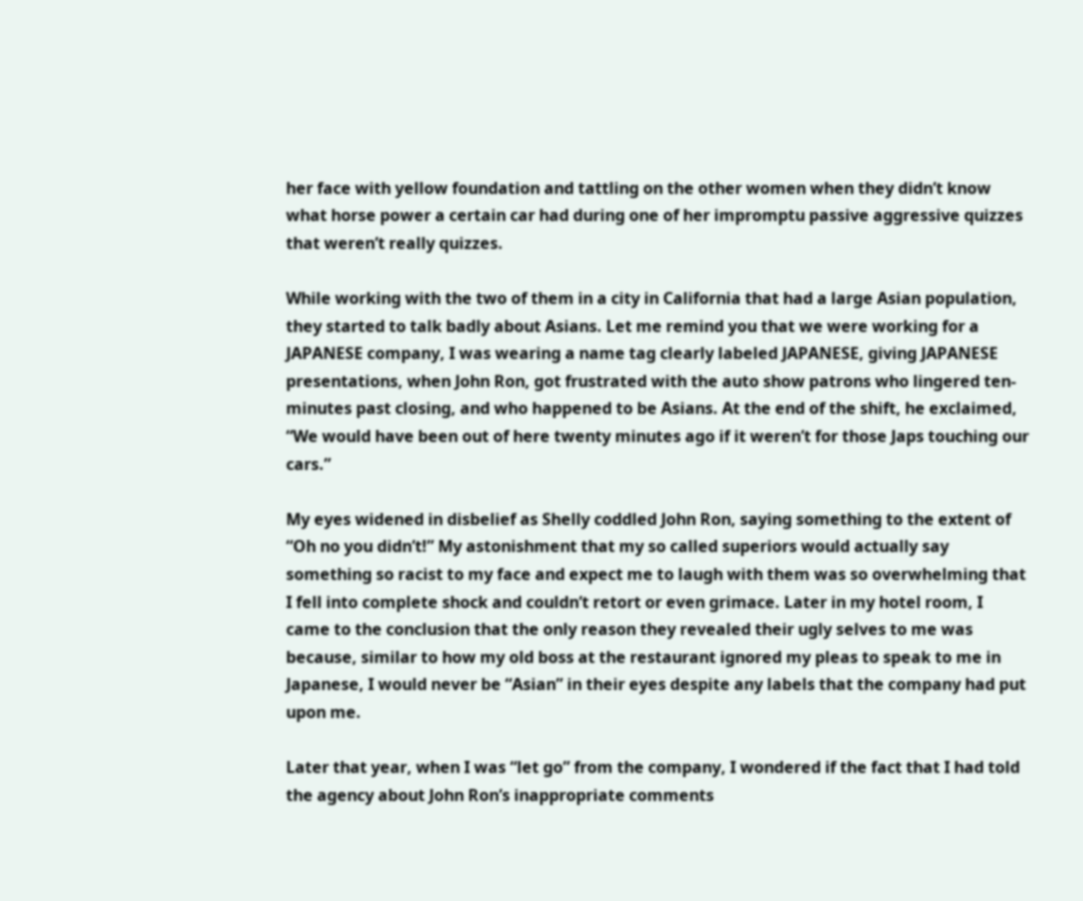her face with yellow foundation and tattling on the other women when they didn’t know what horse power a certain car had during one of her impromptu passive aggressive quizzes that weren’t really quizzes.

While working with the two of them in a city in California that had a large Asian population, they started to talk badly about Asians. Let me remind you that we were working for a JAPANESE company, I was wearing a name tag clearly labeled JAPANESE, giving JAPANESE presentations, when John Ron, got frustrated with the auto show patrons who lingered ten-minutes past closing, and who happened to be Asians. At the end of the shift, he exclaimed, “We would have been out of here twenty minutes ago if it weren’t for those Japs touching our cars.”

My eyes widened in disbelief as Shelly coddled John Ron, saying something to the extent of “Oh no you didn’t!” My astonishment that my so called superiors would actually say something so racist to my face and expect me to laugh with them was so overwhelming that I fell into complete shock and couldn’t retort or even grimace. Later in my hotel room, I came to the conclusion that the only reason they revealed their ugly selves to me was because, similar to how my old boss at the restaurant ignored my pleas to speak to me in Japanese, I would never be “Asian” in their eyes despite any labels that the company had put upon me.

Later that year, when I was “let go” from the company, I wondered if the fact that I had told the agency about John Ron’s inappropriate comments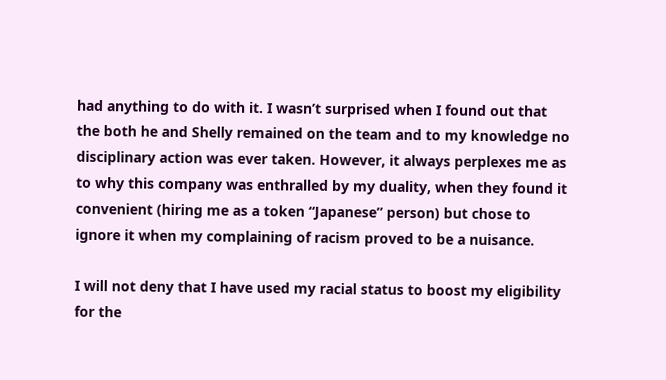had anything to do with it. I wasn’t surprised when I found out that the both he and Shelly remained on the team and to my knowledge no disciplinary action was ever taken. However, it always perplexes me as to why this company was enthralled by my duality, when they found it convenient (hiring me as a token “Japanese” person) but chose to ignore it when my complaining of racism proved to be a nuisance.

I will not deny that I have used my racial status to boost my eligibility for the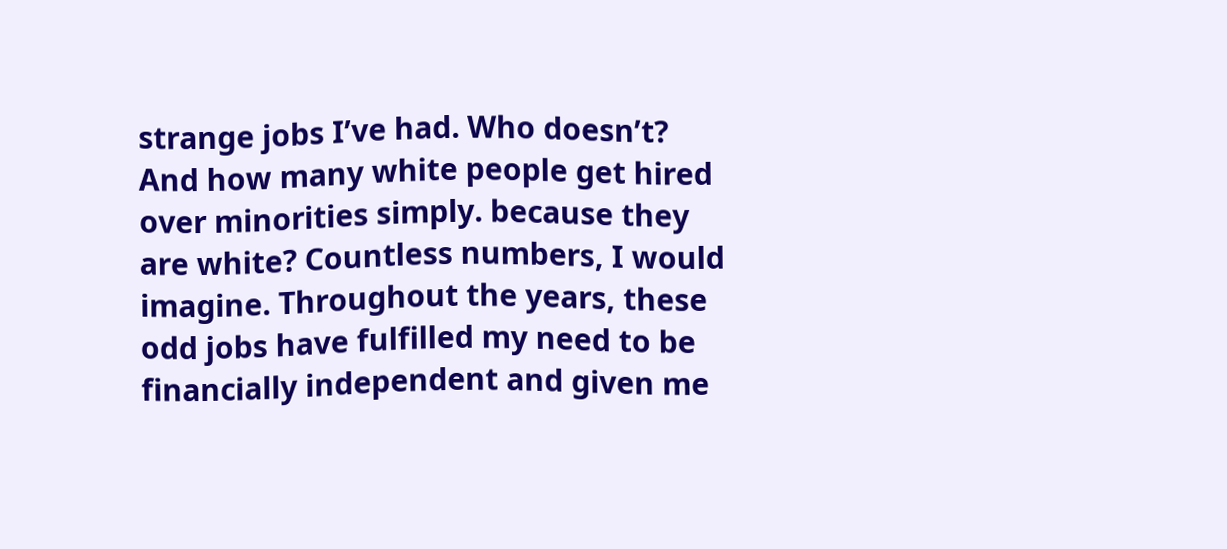strange jobs I’ve had. Who doesn’t? And how many white people get hired over minorities simply. because they are white? Countless numbers, I would imagine. Throughout the years, these odd jobs have fulfilled my need to be financially independent and given me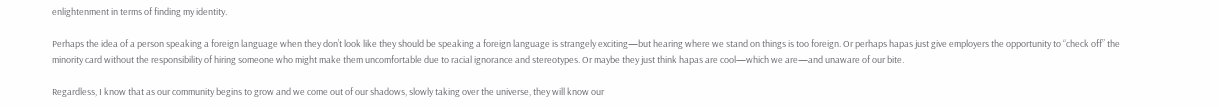enlightenment in terms of finding my identity.

Perhaps the idea of a person speaking a foreign language when they don’t look like they should be speaking a foreign language is strangely exciting—but hearing where we stand on things is too foreign. Or perhaps hapas just give employers the opportunity to “check off” the minority card without the responsibility of hiring someone who might make them uncomfortable due to racial ignorance and stereotypes. Or maybe they just think hapas are cool—which we are—and unaware of our bite.

Regardless, I know that as our community begins to grow and we come out of our shadows, slowly taking over the universe, they will know our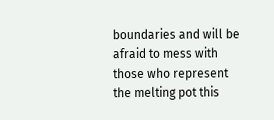boundaries and will be afraid to mess with those who represent the melting pot this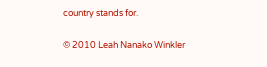country stands for.

© 2010 Leah Nanako Winkler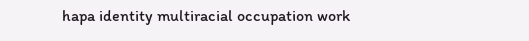hapa identity multiracial occupation work